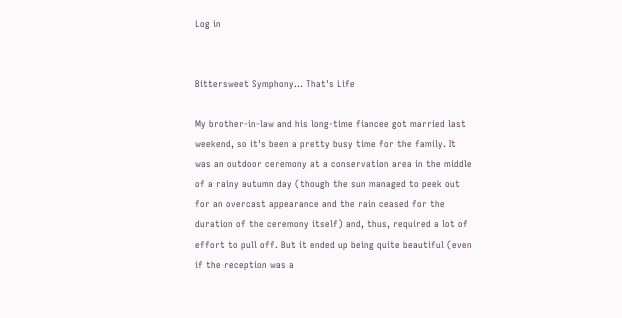Log in


Bittersweet Symphony... That's Life

My brother-in-law and his long-time fiancee got married last weekend, so it's been a pretty busy time for the family. It was an outdoor ceremony at a conservation area in the middle of a rainy autumn day (though the sun managed to peek out for an overcast appearance and the rain ceased for the duration of the ceremony itself) and, thus, required a lot of effort to pull off. But it ended up being quite beautiful (even if the reception was a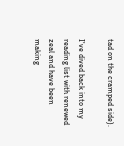tad on the cramped side).

I've dived back into my reading list with renewed zeal and have been making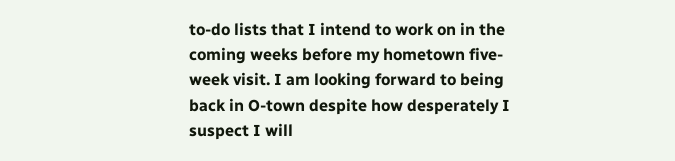to-do lists that I intend to work on in the coming weeks before my hometown five-week visit. I am looking forward to being back in O-town despite how desperately I suspect I will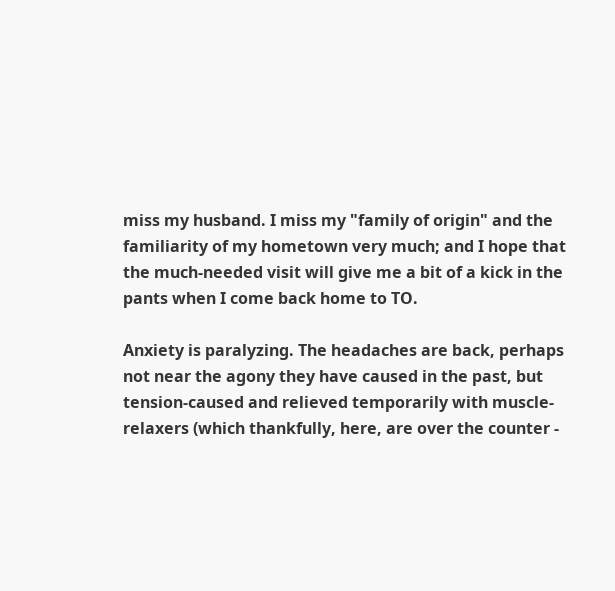miss my husband. I miss my "family of origin" and the familiarity of my hometown very much; and I hope that the much-needed visit will give me a bit of a kick in the pants when I come back home to TO.

Anxiety is paralyzing. The headaches are back, perhaps not near the agony they have caused in the past, but tension-caused and relieved temporarily with muscle-relaxers (which thankfully, here, are over the counter -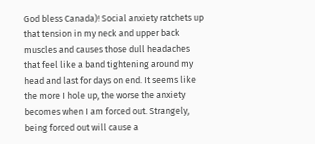God bless Canada)! Social anxiety ratchets up that tension in my neck and upper back muscles and causes those dull headaches that feel like a band tightening around my head and last for days on end. It seems like the more I hole up, the worse the anxiety becomes when I am forced out. Strangely, being forced out will cause a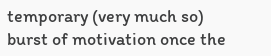temporary (very much so) burst of motivation once the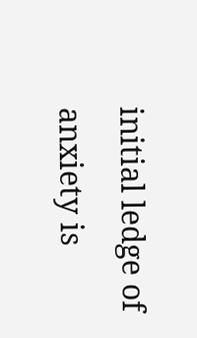initial ledge of anxiety is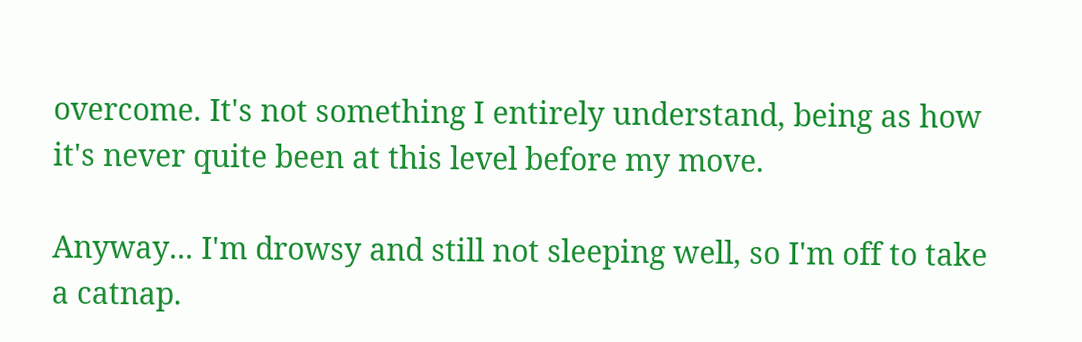overcome. It's not something I entirely understand, being as how it's never quite been at this level before my move.

Anyway... I'm drowsy and still not sleeping well, so I'm off to take a catnap.